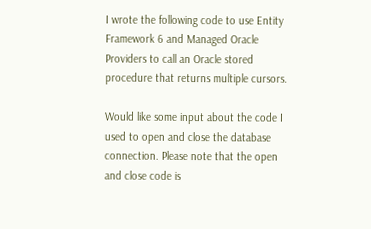I wrote the following code to use Entity Framework 6 and Managed Oracle Providers to call an Oracle stored procedure that returns multiple cursors.

Would like some input about the code I used to open and close the database connection. Please note that the open and close code is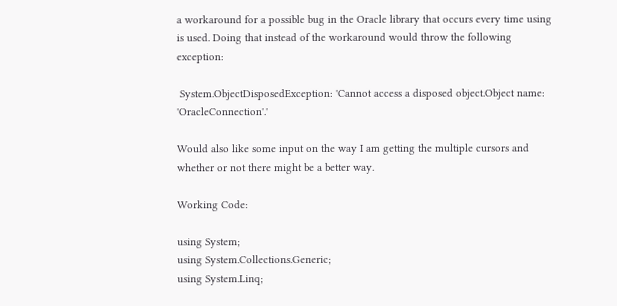a workaround for a possible bug in the Oracle library that occurs every time using is used. Doing that instead of the workaround would throw the following exception:

 System.ObjectDisposedException: 'Cannot access a disposed object.Object name: 'OracleConnection'.'

Would also like some input on the way I am getting the multiple cursors and whether or not there might be a better way.

Working Code:

using System;
using System.Collections.Generic;
using System.Linq;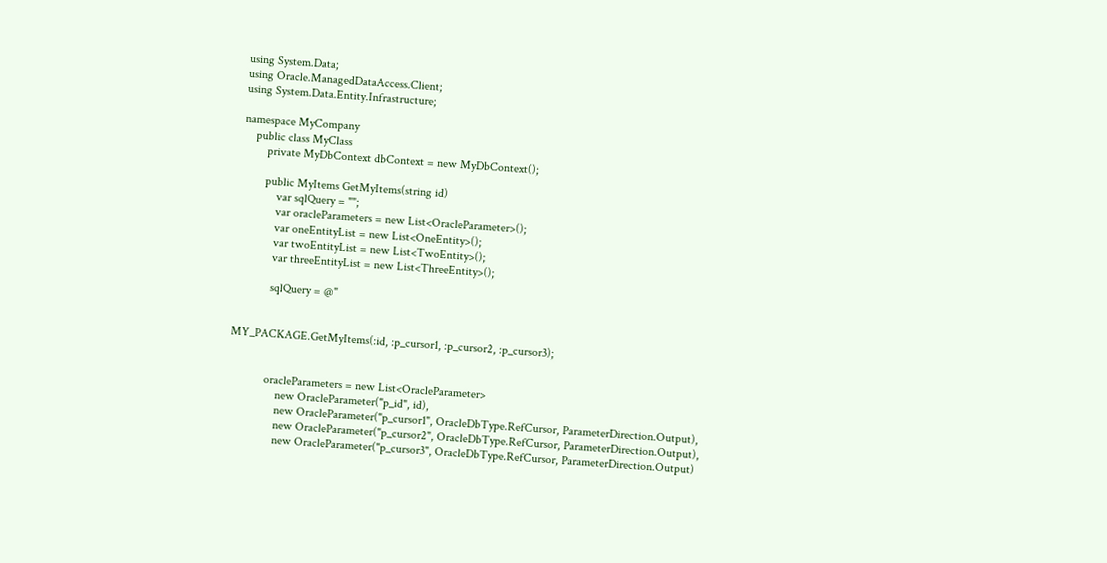using System.Data;
using Oracle.ManagedDataAccess.Client;
using System.Data.Entity.Infrastructure;

namespace MyCompany
    public class MyClass
        private MyDbContext dbContext = new MyDbContext();

        public MyItems GetMyItems(string id)
            var sqlQuery = "";
            var oracleParameters = new List<OracleParameter>();
            var oneEntityList = new List<OneEntity>();
            var twoEntityList = new List<TwoEntity>();
            var threeEntityList = new List<ThreeEntity>();

            sqlQuery = @"


MY_PACKAGE.GetMyItems(:id, :p_cursor1, :p_cursor2, :p_cursor3);


            oracleParameters = new List<OracleParameter>
                new OracleParameter("p_id", id),
                new OracleParameter("p_cursor1", OracleDbType.RefCursor, ParameterDirection.Output),
                new OracleParameter("p_cursor2", OracleDbType.RefCursor, ParameterDirection.Output),
                new OracleParameter("p_cursor3", OracleDbType.RefCursor, ParameterDirection.Output)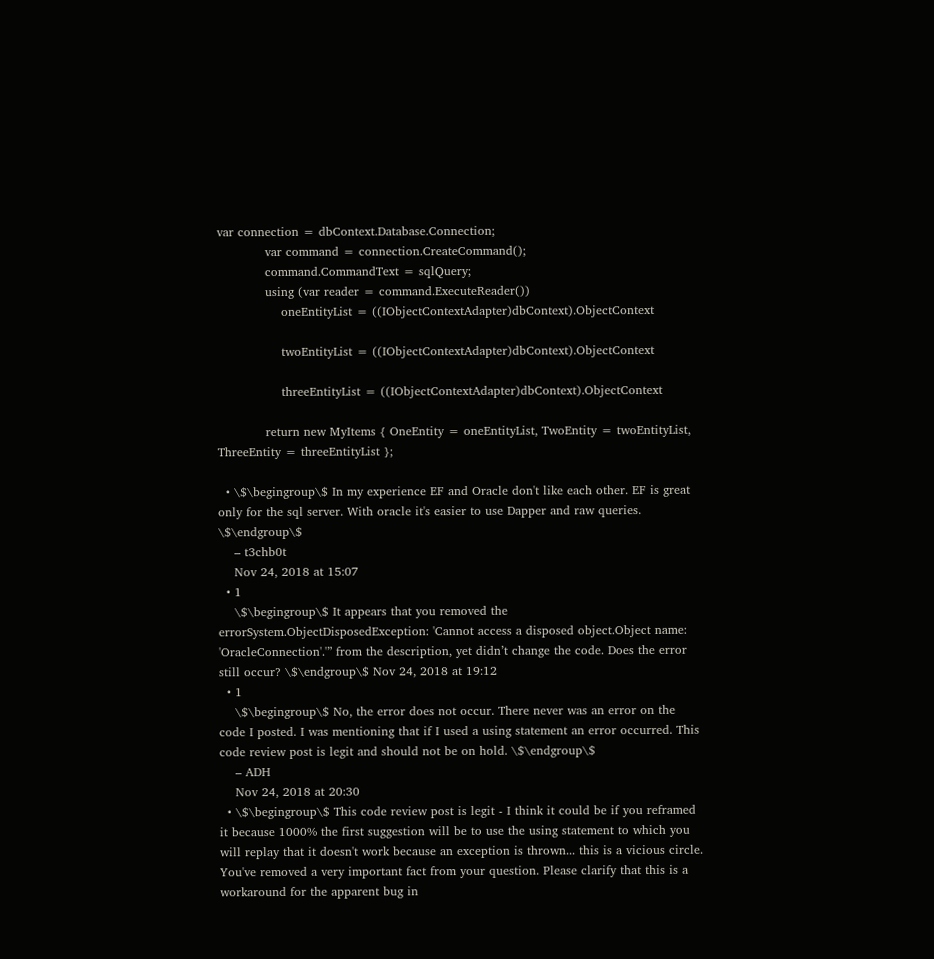var connection = dbContext.Database.Connection;
            var command = connection.CreateCommand();
            command.CommandText = sqlQuery;
            using (var reader = command.ExecuteReader())
                oneEntityList = ((IObjectContextAdapter)dbContext).ObjectContext

                twoEntityList = ((IObjectContextAdapter)dbContext).ObjectContext

                threeEntityList = ((IObjectContextAdapter)dbContext).ObjectContext

            return new MyItems { OneEntity = oneEntityList, TwoEntity = twoEntityList, ThreeEntity = threeEntityList };

  • \$\begingroup\$ In my experience EF and Oracle don't like each other. EF is great only for the sql server. With oracle it's easier to use Dapper and raw queries. \$\endgroup\$
    – t3chb0t
    Nov 24, 2018 at 15:07
  • 1
    \$\begingroup\$ It appears that you removed the errorSystem.ObjectDisposedException: 'Cannot access a disposed object.Object name: 'OracleConnection'.'” from the description, yet didn’t change the code. Does the error still occur? \$\endgroup\$ Nov 24, 2018 at 19:12
  • 1
    \$\begingroup\$ No, the error does not occur. There never was an error on the code I posted. I was mentioning that if I used a using statement an error occurred. This code review post is legit and should not be on hold. \$\endgroup\$
    – ADH
    Nov 24, 2018 at 20:30
  • \$\begingroup\$ This code review post is legit - I think it could be if you reframed it because 1000% the first suggestion will be to use the using statement to which you will replay that it doesn't work because an exception is thrown... this is a vicious circle. You've removed a very important fact from your question. Please clarify that this is a workaround for the apparent bug in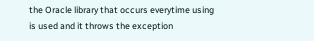the Oracle library that occurs everytime using is used and it throws the exception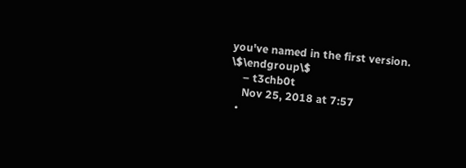you've named in the first version. \$\endgroup\$
    – t3chb0t
    Nov 25, 2018 at 7:57
  •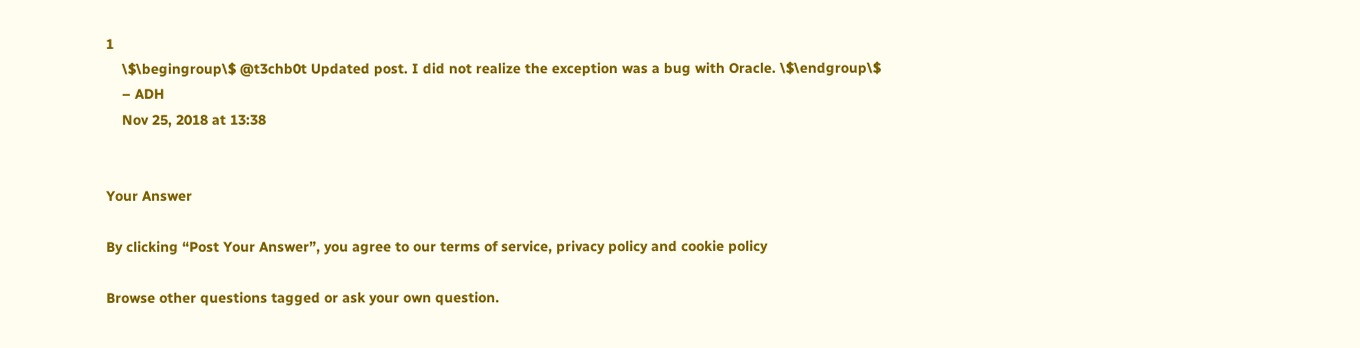1
    \$\begingroup\$ @t3chb0t Updated post. I did not realize the exception was a bug with Oracle. \$\endgroup\$
    – ADH
    Nov 25, 2018 at 13:38


Your Answer

By clicking “Post Your Answer”, you agree to our terms of service, privacy policy and cookie policy

Browse other questions tagged or ask your own question.